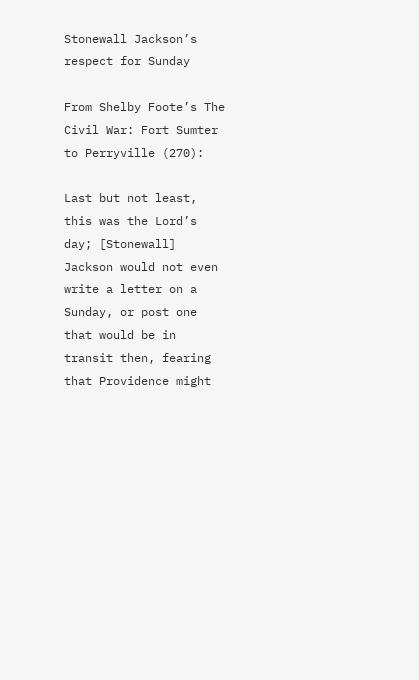Stonewall Jackson’s respect for Sunday

From Shelby Foote’s The Civil War: Fort Sumter to Perryville (270):

Last but not least, this was the Lord’s day; [Stonewall] Jackson would not even write a letter on a Sunday, or post one that would be in transit then, fearing that Providence might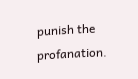punish the profanation.